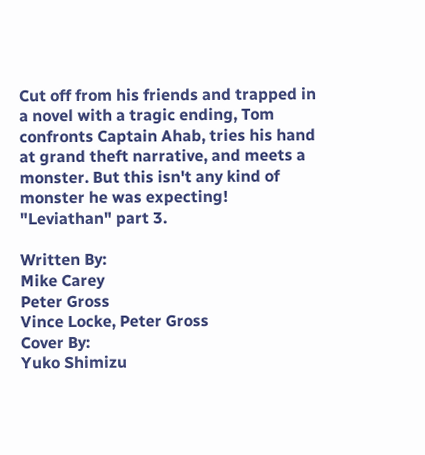Cut off from his friends and trapped in a novel with a tragic ending, Tom confronts Captain Ahab, tries his hand at grand theft narrative, and meets a monster. But this isn't any kind of monster he was expecting! "Leviathan" part 3.

Written By:
Mike Carey
Peter Gross
Vince Locke, Peter Gross
Cover By:
Yuko Shimizu